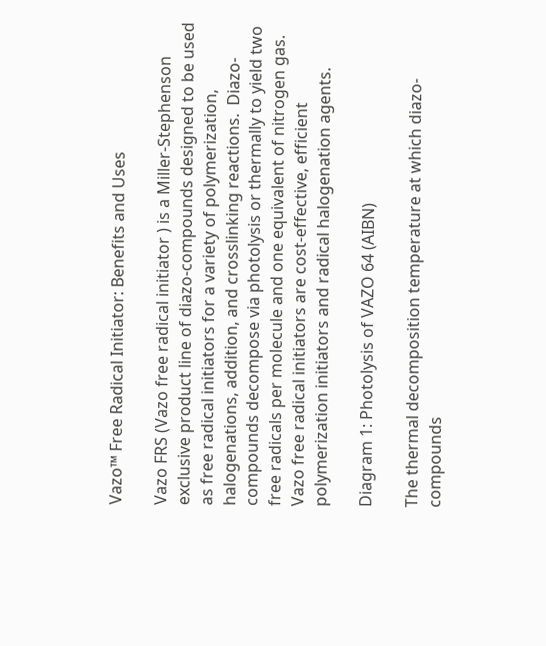Vazo™ Free Radical Initiator: Benefits and Uses

Vazo FRS (Vazo free radical initiator ) is a Miller-Stephenson exclusive product line of diazo-compounds designed to be used as free radical initiators for a variety of polymerization, halogenations, addition, and crosslinking reactions.  Diazo-compounds decompose via photolysis or thermally to yield two free radicals per molecule and one equivalent of nitrogen gas. Vazo free radical initiators are cost-effective, efficient polymerization initiators and radical halogenation agents.

Diagram 1: Photolysis of VAZO 64 (AIBN)

The thermal decomposition temperature at which diazo-compounds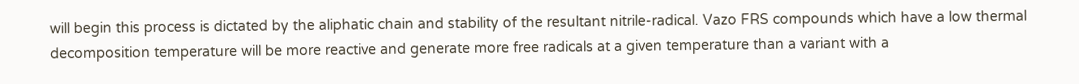will begin this process is dictated by the aliphatic chain and stability of the resultant nitrile-radical. Vazo FRS compounds which have a low thermal decomposition temperature will be more reactive and generate more free radicals at a given temperature than a variant with a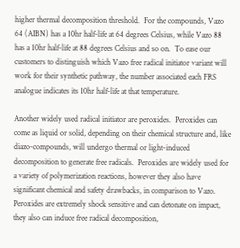higher thermal decomposition threshold.  For the compounds, Vazo 64 (AIBN) has a 10hr half-life at 64 degrees Celsius, while Vazo 88 has a 10hr half-life at 88 degrees Celsius and so on.  To ease our customers to distinguish which Vazo free radical initiator variant will work for their synthetic pathway, the number associated each FRS analogue indicates its 10hr half-life at that temperature.

Another widely used radical initiator are peroxides.  Peroxides can come as liquid or solid, depending on their chemical structure and, like diazo-compounds, will undergo thermal or light-induced decomposition to generate free radicals.  Peroxides are widely used for a variety of polymerization reactions, however they also have significant chemical and safety drawbacks, in comparison to Vazo. Peroxides are extremely shock sensitive and can detonate on impact, they also can induce free radical decomposition,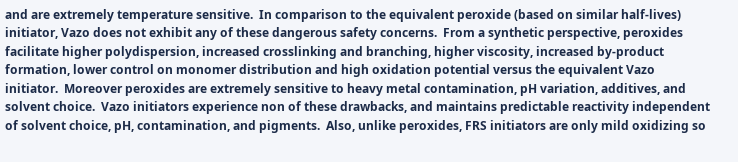and are extremely temperature sensitive.  In comparison to the equivalent peroxide (based on similar half-lives) initiator, Vazo does not exhibit any of these dangerous safety concerns.  From a synthetic perspective, peroxides facilitate higher polydispersion, increased crosslinking and branching, higher viscosity, increased by-product formation, lower control on monomer distribution and high oxidation potential versus the equivalent Vazo initiator.  Moreover peroxides are extremely sensitive to heavy metal contamination, pH variation, additives, and solvent choice.  Vazo initiators experience non of these drawbacks, and maintains predictable reactivity independent of solvent choice, pH, contamination, and pigments.  Also, unlike peroxides, FRS initiators are only mild oxidizing so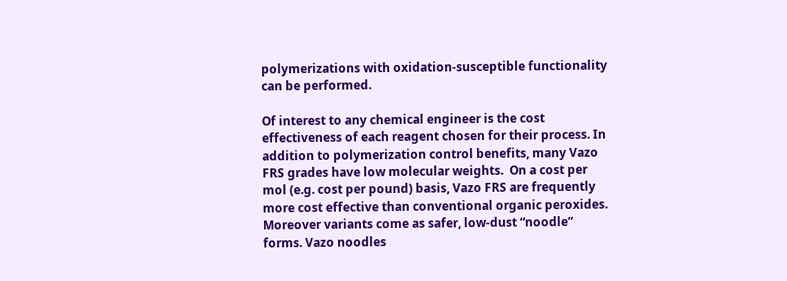polymerizations with oxidation-susceptible functionality can be performed.

Of interest to any chemical engineer is the cost effectiveness of each reagent chosen for their process. In addition to polymerization control benefits, many Vazo FRS grades have low molecular weights.  On a cost per mol (e.g. cost per pound) basis, Vazo FRS are frequently more cost effective than conventional organic peroxides.  Moreover variants come as safer, low-dust “noodle” forms. Vazo noodles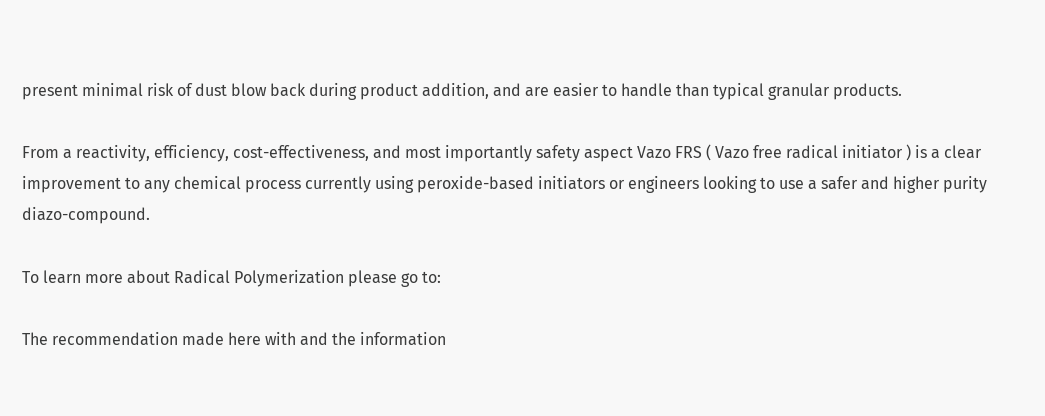present minimal risk of dust blow back during product addition, and are easier to handle than typical granular products.

From a reactivity, efficiency, cost-effectiveness, and most importantly safety aspect Vazo FRS ( Vazo free radical initiator ) is a clear improvement to any chemical process currently using peroxide-based initiators or engineers looking to use a safer and higher purity diazo-compound.

To learn more about Radical Polymerization please go to:

The recommendation made here with and the information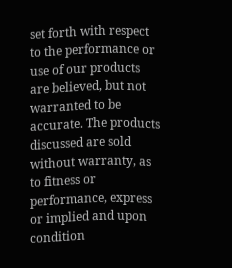set forth with respect to the performance or use of our products are believed, but not warranted to be accurate. The products discussed are sold without warranty, as to fitness or performance, express or implied and upon condition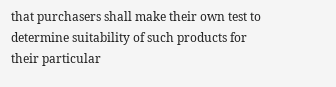that purchasers shall make their own test to determine suitability of such products for their particular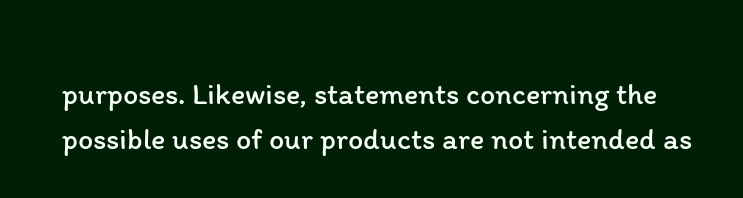purposes. Likewise, statements concerning the possible uses of our products are not intended as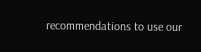recommendations to use our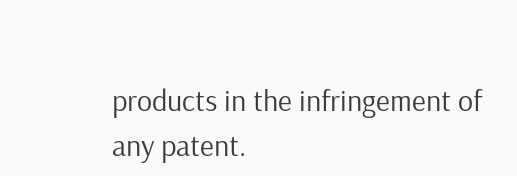products in the infringement of any patent.